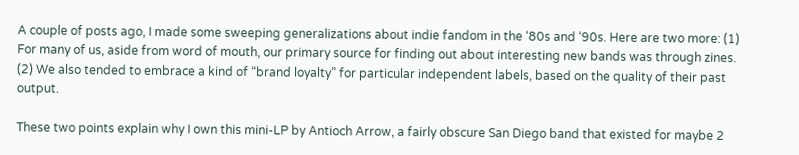A couple of posts ago, I made some sweeping generalizations about indie fandom in the ‘80s and ‘90s. Here are two more: (1) For many of us, aside from word of mouth, our primary source for finding out about interesting new bands was through zines. (2) We also tended to embrace a kind of “brand loyalty” for particular independent labels, based on the quality of their past output.

These two points explain why I own this mini-LP by Antioch Arrow, a fairly obscure San Diego band that existed for maybe 2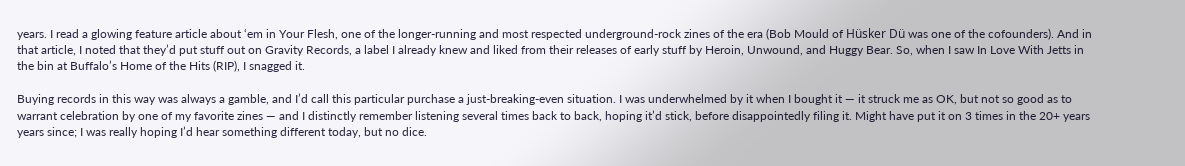years. I read a glowing feature article about ‘em in Your Flesh, one of the longer-running and most respected underground-rock zines of the era (Bob Mould of Hüsker Dü was one of the cofounders). And in that article, I noted that they’d put stuff out on Gravity Records, a label I already knew and liked from their releases of early stuff by Heroin, Unwound, and Huggy Bear. So, when I saw In Love With Jetts in the bin at Buffalo’s Home of the Hits (RIP), I snagged it.

Buying records in this way was always a gamble, and I’d call this particular purchase a just-breaking-even situation. I was underwhelmed by it when I bought it — it struck me as OK, but not so good as to warrant celebration by one of my favorite zines — and I distinctly remember listening several times back to back, hoping it’d stick, before disappointedly filing it. Might have put it on 3 times in the 20+ years years since; I was really hoping I’d hear something different today, but no dice.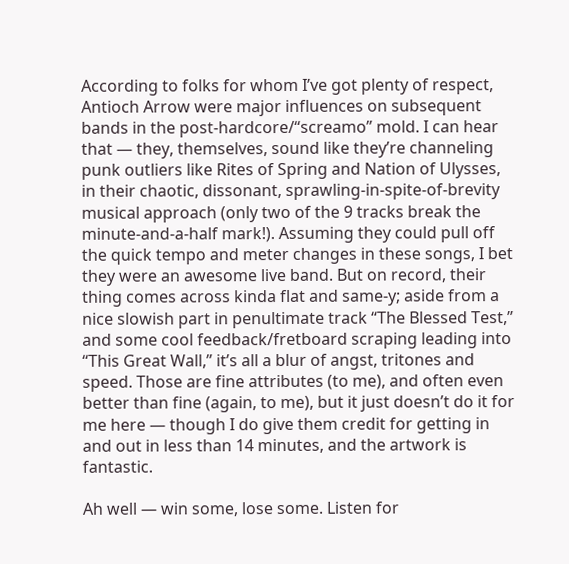According to folks for whom I’ve got plenty of respect, Antioch Arrow were major influences on subsequent bands in the post-hardcore/“screamo” mold. I can hear that — they, themselves, sound like they’re channeling punk outliers like Rites of Spring and Nation of Ulysses, in their chaotic, dissonant, sprawling-in-spite-of-brevity musical approach (only two of the 9 tracks break the minute-and-a-half mark!). Assuming they could pull off the quick tempo and meter changes in these songs, I bet they were an awesome live band. But on record, their thing comes across kinda flat and same-y; aside from a nice slowish part in penultimate track “The Blessed Test,” and some cool feedback/fretboard scraping leading into “This Great Wall,” it’s all a blur of angst, tritones and speed. Those are fine attributes (to me), and often even better than fine (again, to me), but it just doesn’t do it for me here — though I do give them credit for getting in and out in less than 14 minutes, and the artwork is fantastic.

Ah well — win some, lose some. Listen for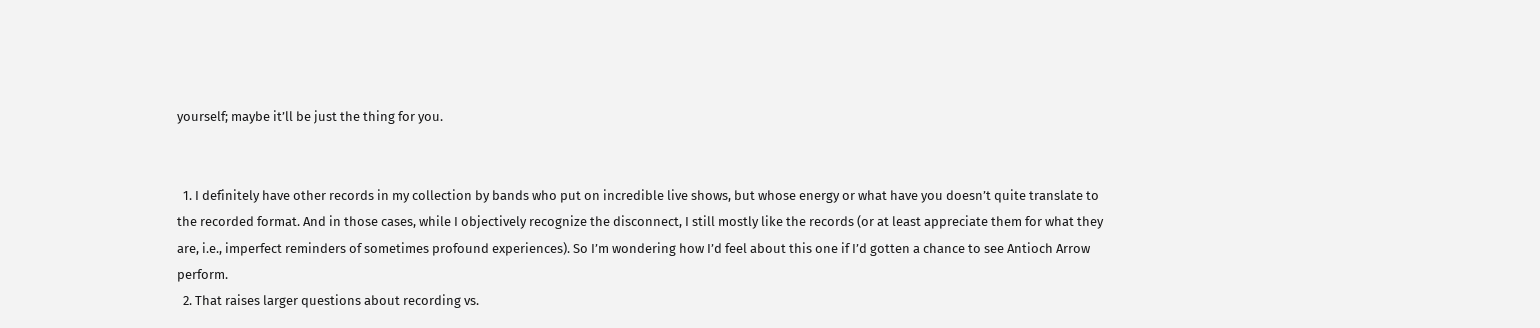yourself; maybe it’ll be just the thing for you.


  1. I definitely have other records in my collection by bands who put on incredible live shows, but whose energy or what have you doesn’t quite translate to the recorded format. And in those cases, while I objectively recognize the disconnect, I still mostly like the records (or at least appreciate them for what they are, i.e., imperfect reminders of sometimes profound experiences). So I’m wondering how I’d feel about this one if I’d gotten a chance to see Antioch Arrow perform.
  2. That raises larger questions about recording vs.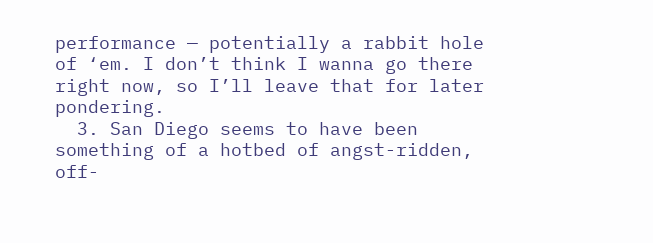performance — potentially a rabbit hole of ‘em. I don’t think I wanna go there right now, so I’ll leave that for later pondering.
  3. San Diego seems to have been something of a hotbed of angst-ridden, off-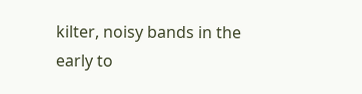kilter, noisy bands in the early to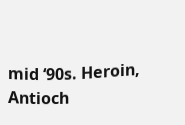mid ‘90s. Heroin, Antioch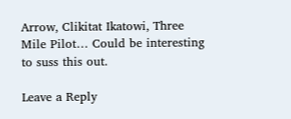Arrow, Clikitat Ikatowi, Three Mile Pilot… Could be interesting to suss this out.

Leave a Reply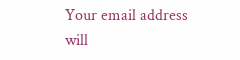Your email address will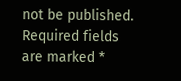not be published. Required fields are marked *